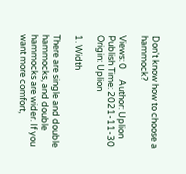Don't know how to choose a hammock?

Views: 0     Author: Uplion     Publish Time: 2021-11-30      Origin: Uplion

1. Width

There are single and double hammocks, and double hammocks are wider. If you want more comfort,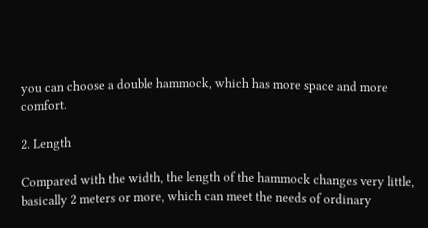you can choose a double hammock, which has more space and more comfort.

2. Length

Compared with the width, the length of the hammock changes very little, basically 2 meters or more, which can meet the needs of ordinary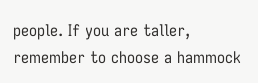people. If you are taller, remember to choose a hammock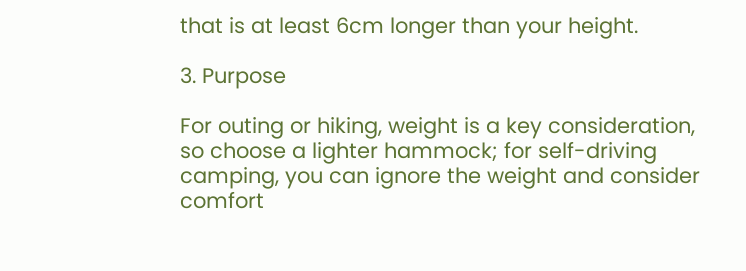that is at least 6cm longer than your height.

3. Purpose

For outing or hiking, weight is a key consideration, so choose a lighter hammock; for self-driving camping, you can ignore the weight and consider comfort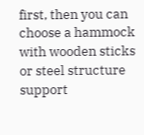first, then you can choose a hammock with wooden sticks or steel structure support